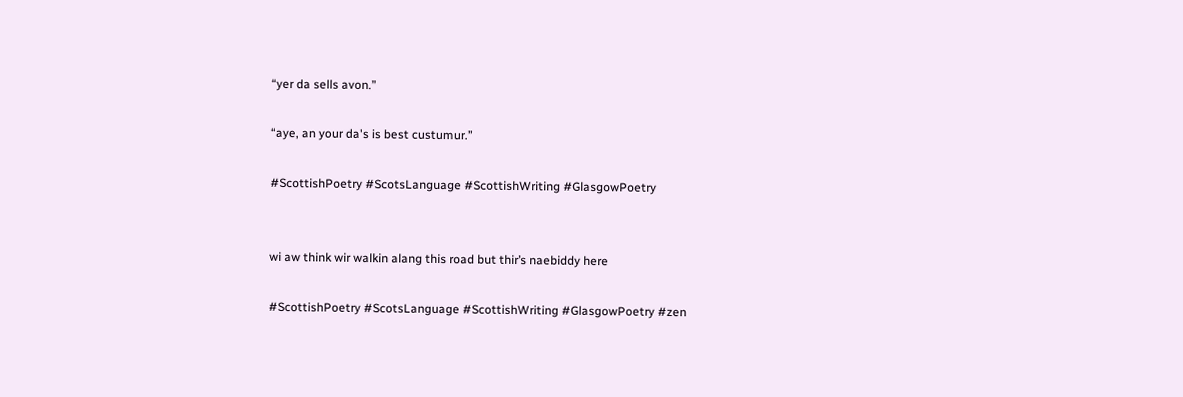“yer da sells avon.”

“aye, an your da's is best custumur.”

#ScottishPoetry #ScotsLanguage #ScottishWriting #GlasgowPoetry


wi aw think wir walkin alang this road but thir’s naebiddy here

#ScottishPoetry #ScotsLanguage #ScottishWriting #GlasgowPoetry #zen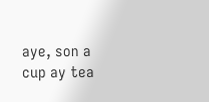aye, son a cup ay tea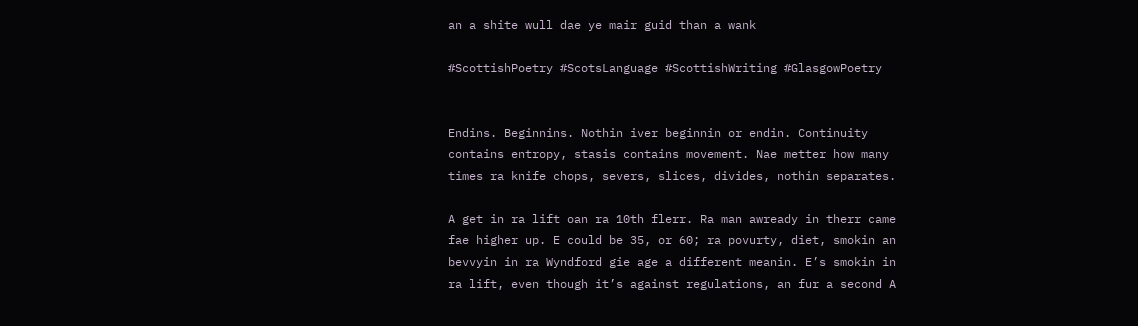an a shite wull dae ye mair guid than a wank

#ScottishPoetry #ScotsLanguage #ScottishWriting #GlasgowPoetry


Endins. Beginnins. Nothin iver beginnin or endin. Continuity contains entropy, stasis contains movement. Nae metter how many times ra knife chops, severs, slices, divides, nothin separates.

A get in ra lift oan ra 10th flerr. Ra man awready in therr came fae higher up. E could be 35, or 60; ra povurty, diet, smokin an bevvyin in ra Wyndford gie age a different meanin. E’s smokin in ra lift, even though it’s against regulations, an fur a second A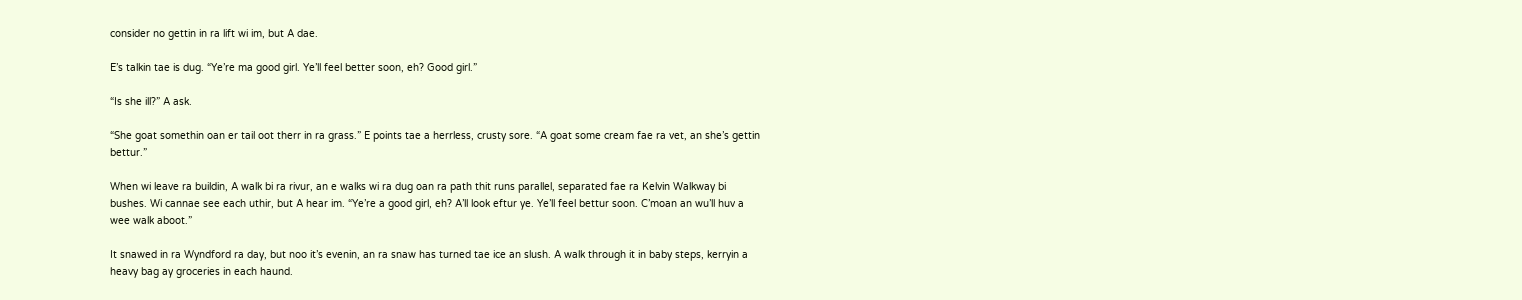consider no gettin in ra lift wi im, but A dae.

E’s talkin tae is dug. “Ye’re ma good girl. Ye’ll feel better soon, eh? Good girl.”

“Is she ill?” A ask.

“She goat somethin oan er tail oot therr in ra grass.” E points tae a herrless, crusty sore. “A goat some cream fae ra vet, an she’s gettin bettur.”

When wi leave ra buildin, A walk bi ra rivur, an e walks wi ra dug oan ra path thit runs parallel, separated fae ra Kelvin Walkway bi bushes. Wi cannae see each uthir, but A hear im. “Ye’re a good girl, eh? A’ll look eftur ye. Ye’ll feel bettur soon. C’moan an wu’ll huv a wee walk aboot.”

It snawed in ra Wyndford ra day, but noo it’s evenin, an ra snaw has turned tae ice an slush. A walk through it in baby steps, kerryin a heavy bag ay groceries in each haund.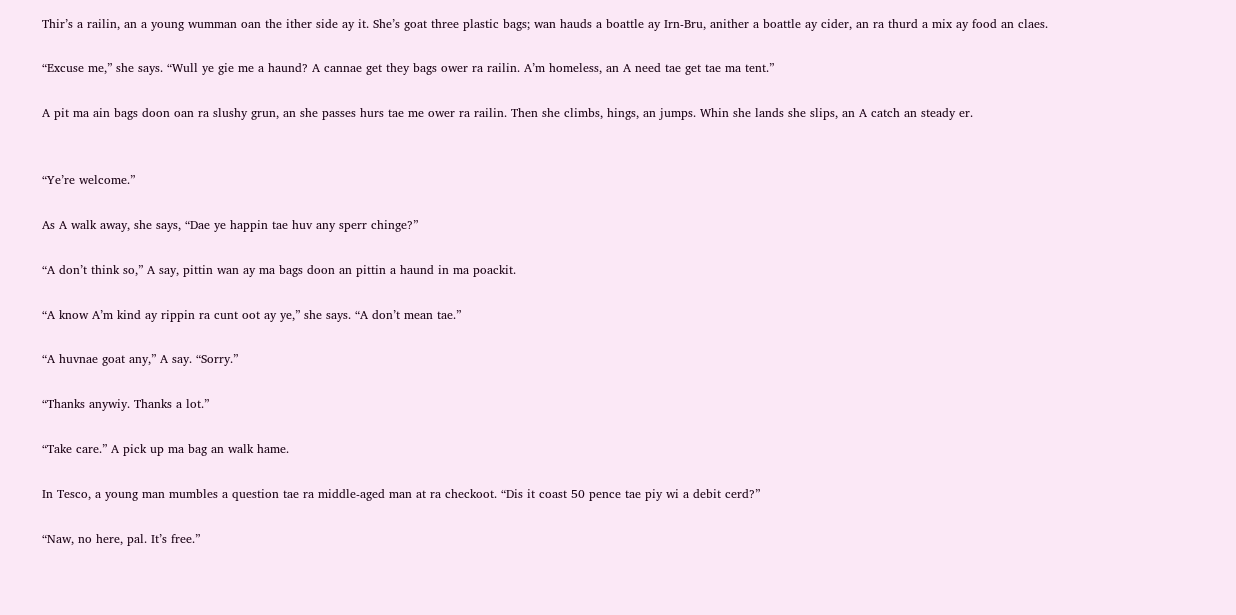Thir’s a railin, an a young wumman oan the ither side ay it. She’s goat three plastic bags; wan hauds a boattle ay Irn-Bru, anither a boattle ay cider, an ra thurd a mix ay food an claes.

“Excuse me,” she says. “Wull ye gie me a haund? A cannae get they bags ower ra railin. A’m homeless, an A need tae get tae ma tent.”

A pit ma ain bags doon oan ra slushy grun, an she passes hurs tae me ower ra railin. Then she climbs, hings, an jumps. Whin she lands she slips, an A catch an steady er.


“Ye’re welcome.”

As A walk away, she says, “Dae ye happin tae huv any sperr chinge?”

“A don’t think so,” A say, pittin wan ay ma bags doon an pittin a haund in ma poackit.

“A know A’m kind ay rippin ra cunt oot ay ye,” she says. “A don’t mean tae.”

“A huvnae goat any,” A say. “Sorry.”

“Thanks anywiy. Thanks a lot.”

“Take care.” A pick up ma bag an walk hame.

In Tesco, a young man mumbles a question tae ra middle-aged man at ra checkoot. “Dis it coast 50 pence tae piy wi a debit cerd?”

“Naw, no here, pal. It’s free.”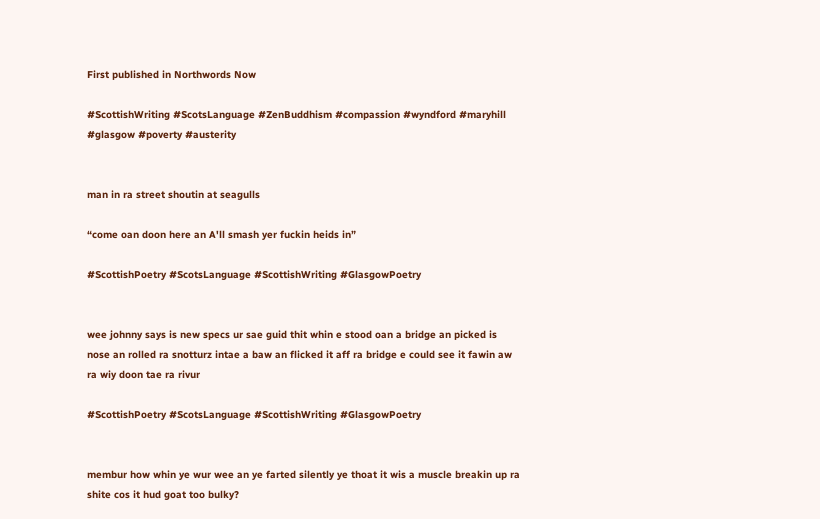First published in Northwords Now

#ScottishWriting #ScotsLanguage #ZenBuddhism #compassion #wyndford #maryhill #glasgow #poverty #austerity


man in ra street shoutin at seagulls

“come oan doon here an A'll smash yer fuckin heids in”

#ScottishPoetry #ScotsLanguage #ScottishWriting #GlasgowPoetry


wee johnny says is new specs ur sae guid thit whin e stood oan a bridge an picked is nose an rolled ra snotturz intae a baw an flicked it aff ra bridge e could see it fawin aw ra wiy doon tae ra rivur

#ScottishPoetry #ScotsLanguage #ScottishWriting #GlasgowPoetry


membur how whin ye wur wee an ye farted silently ye thoat it wis a muscle breakin up ra shite cos it hud goat too bulky?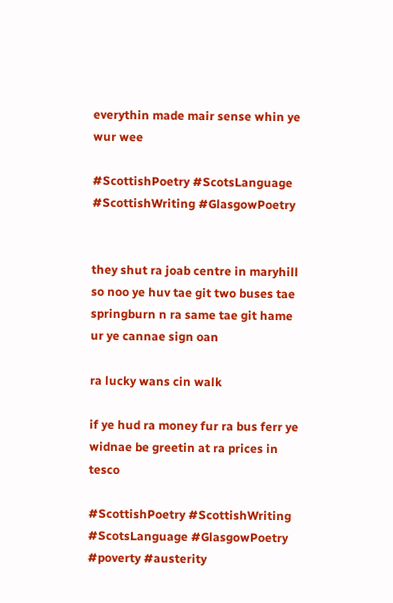everythin made mair sense whin ye wur wee

#ScottishPoetry #ScotsLanguage #ScottishWriting #GlasgowPoetry


they shut ra joab centre in maryhill so noo ye huv tae git two buses tae springburn n ra same tae git hame ur ye cannae sign oan

ra lucky wans cin walk

if ye hud ra money fur ra bus ferr ye widnae be greetin at ra prices in tesco

#ScottishPoetry #ScottishWriting #ScotsLanguage #GlasgowPoetry #poverty #austerity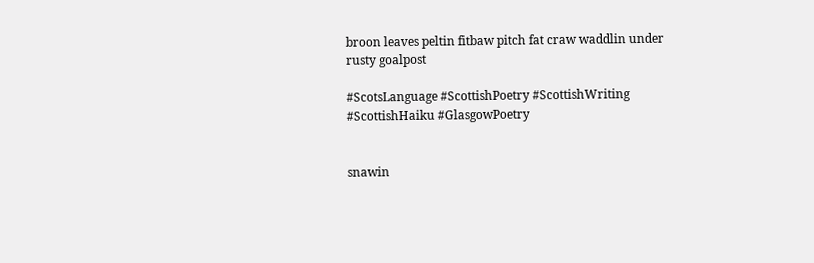broon leaves peltin fitbaw pitch fat craw waddlin under rusty goalpost

#ScotsLanguage #ScottishPoetry #ScottishWriting #ScottishHaiku #GlasgowPoetry


snawin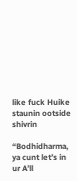like fuck Huike staunin ootside shivrin

“Bodhidharma, ya cunt let’s in ur A’ll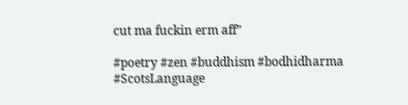cut ma fuckin erm aff”

#poetry #zen #buddhism #bodhidharma #ScotsLanguage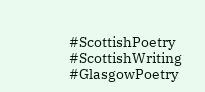#ScottishPoetry #ScottishWriting #GlasgowPoetry